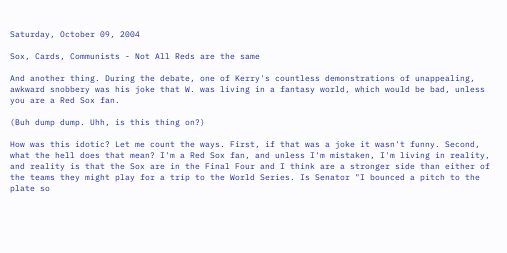Saturday, October 09, 2004

Sox, Cards, Communists - Not All Reds are the same

And another thing. During the debate, one of Kerry's countless demonstrations of unappealing, awkward snobbery was his joke that W. was living in a fantasy world, which would be bad, unless you are a Red Sox fan.

(Buh dump dump. Uhh, is this thing on?)

How was this idotic? Let me count the ways. First, if that was a joke it wasn't funny. Second, what the hell does that mean? I'm a Red Sox fan, and unless I'm mistaken, I'm living in reality, and reality is that the Sox are in the Final Four and I think are a stronger side than either of the teams they might play for a trip to the World Series. Is Senator "I bounced a pitch to the plate so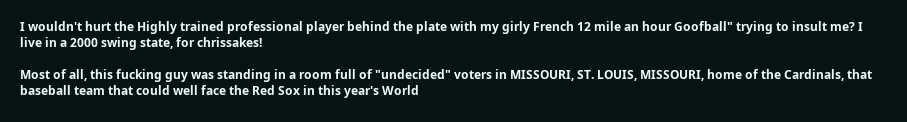I wouldn't hurt the Highly trained professional player behind the plate with my girly French 12 mile an hour Goofball" trying to insult me? I live in a 2000 swing state, for chrissakes!

Most of all, this fucking guy was standing in a room full of "undecided" voters in MISSOURI, ST. LOUIS, MISSOURI, home of the Cardinals, that baseball team that could well face the Red Sox in this year's World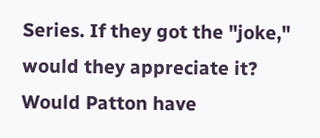Series. If they got the "joke," would they appreciate it? Would Patton have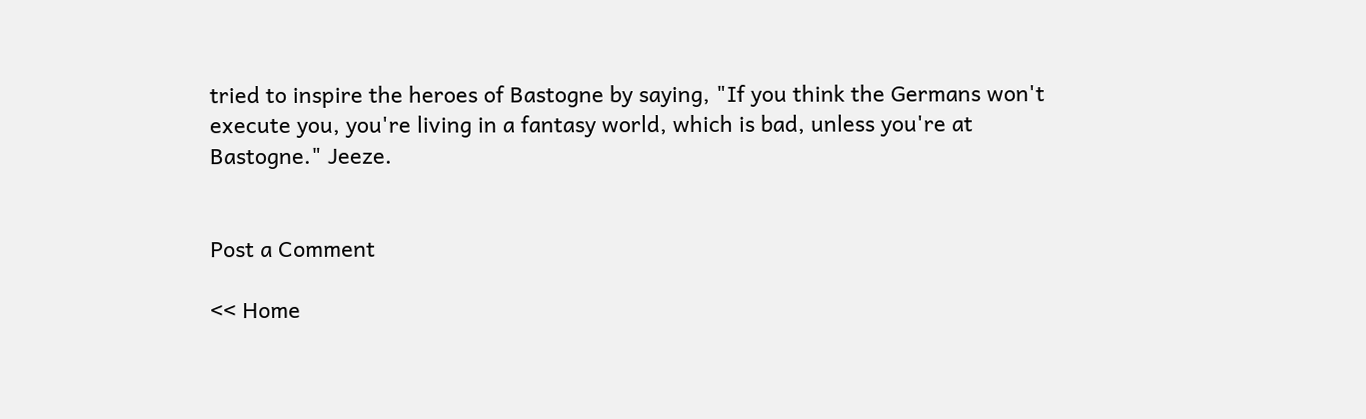tried to inspire the heroes of Bastogne by saying, "If you think the Germans won't execute you, you're living in a fantasy world, which is bad, unless you're at Bastogne." Jeeze.


Post a Comment

<< Home